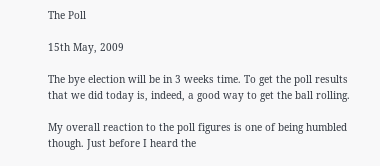The Poll

15th May, 2009

The bye election will be in 3 weeks time. To get the poll results that we did today is, indeed, a good way to get the ball rolling.

My overall reaction to the poll figures is one of being humbled though. Just before I heard the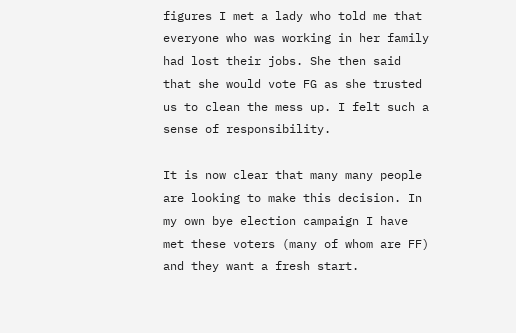figures I met a lady who told me that everyone who was working in her family had lost their jobs. She then said that she would vote FG as she trusted us to clean the mess up. I felt such a sense of responsibility.

It is now clear that many many people are looking to make this decision. In my own bye election campaign I have met these voters (many of whom are FF) and they want a fresh start.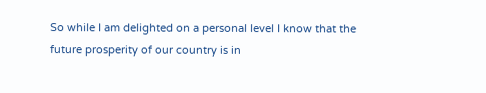So while I am delighted on a personal level I know that the future prosperity of our country is in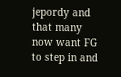jepordy and that many now want FG to step in and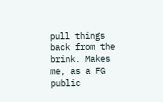pull things back from the brink. Makes me, as a FG public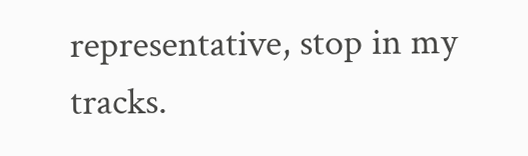representative, stop in my tracks.